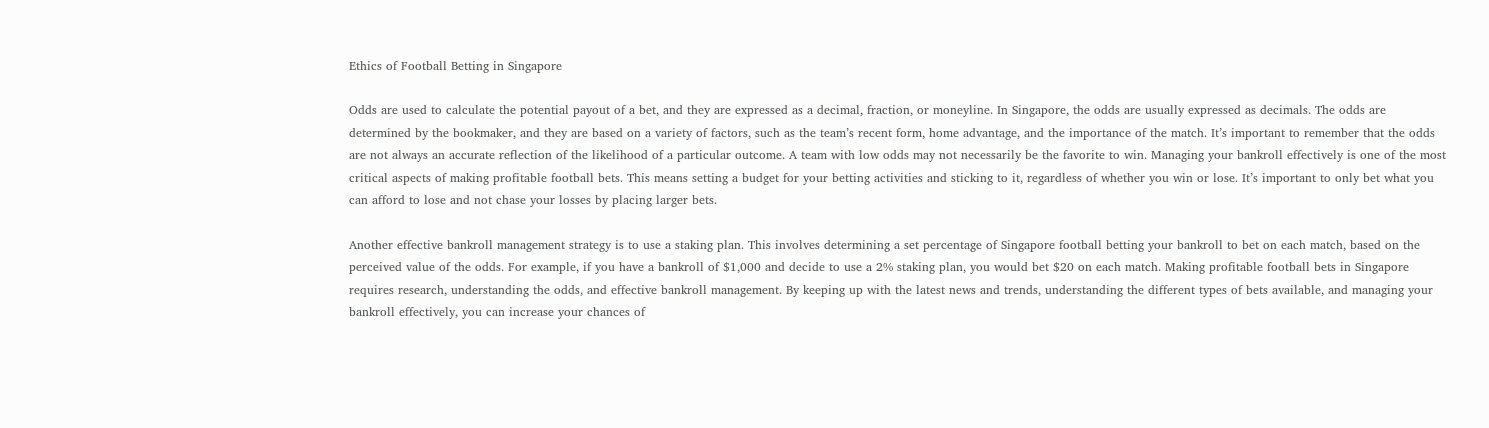Ethics of Football Betting in Singapore

Odds are used to calculate the potential payout of a bet, and they are expressed as a decimal, fraction, or moneyline. In Singapore, the odds are usually expressed as decimals. The odds are determined by the bookmaker, and they are based on a variety of factors, such as the team’s recent form, home advantage, and the importance of the match. It’s important to remember that the odds are not always an accurate reflection of the likelihood of a particular outcome. A team with low odds may not necessarily be the favorite to win. Managing your bankroll effectively is one of the most critical aspects of making profitable football bets. This means setting a budget for your betting activities and sticking to it, regardless of whether you win or lose. It’s important to only bet what you can afford to lose and not chase your losses by placing larger bets.

Another effective bankroll management strategy is to use a staking plan. This involves determining a set percentage of Singapore football betting your bankroll to bet on each match, based on the perceived value of the odds. For example, if you have a bankroll of $1,000 and decide to use a 2% staking plan, you would bet $20 on each match. Making profitable football bets in Singapore requires research, understanding the odds, and effective bankroll management. By keeping up with the latest news and trends, understanding the different types of bets available, and managing your bankroll effectively, you can increase your chances of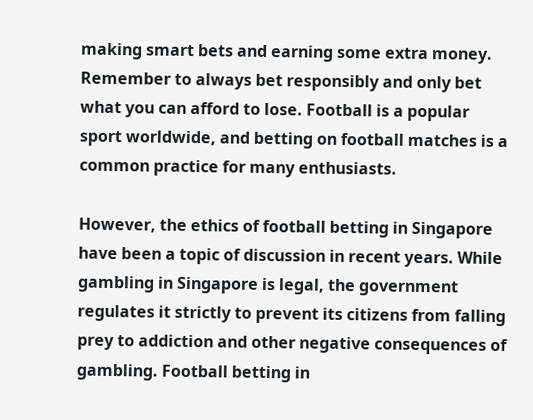making smart bets and earning some extra money. Remember to always bet responsibly and only bet what you can afford to lose. Football is a popular sport worldwide, and betting on football matches is a common practice for many enthusiasts.

However, the ethics of football betting in Singapore have been a topic of discussion in recent years. While gambling in Singapore is legal, the government regulates it strictly to prevent its citizens from falling prey to addiction and other negative consequences of gambling. Football betting in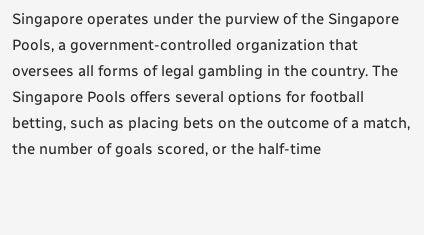Singapore operates under the purview of the Singapore Pools, a government-controlled organization that oversees all forms of legal gambling in the country. The Singapore Pools offers several options for football betting, such as placing bets on the outcome of a match, the number of goals scored, or the half-time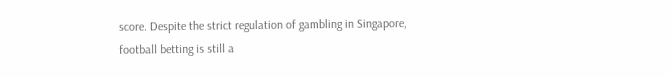score. Despite the strict regulation of gambling in Singapore, football betting is still a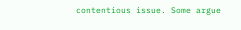contentious issue. Some argue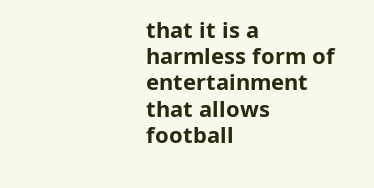that it is a harmless form of entertainment that allows football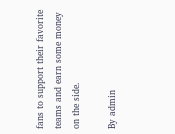fans to support their favorite teams and earn some money on the side.

By admin